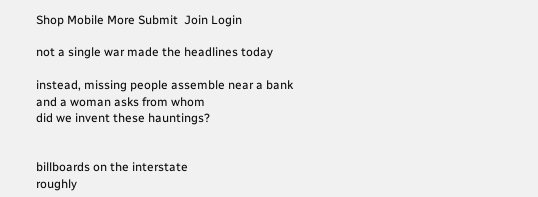Shop Mobile More Submit  Join Login

not a single war made the headlines today

instead, missing people assemble near a bank
and a woman asks from whom
did we invent these hauntings?


billboards on the interstate
roughly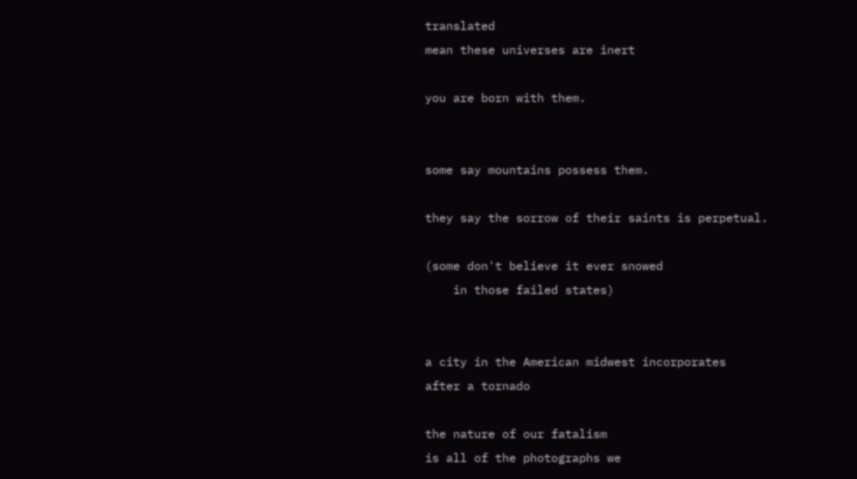translated
mean these universes are inert

you are born with them.


some say mountains possess them.

they say the sorrow of their saints is perpetual.

(some don't believe it ever snowed
    in those failed states)


a city in the American midwest incorporates
after a tornado

the nature of our fatalism
is all of the photographs we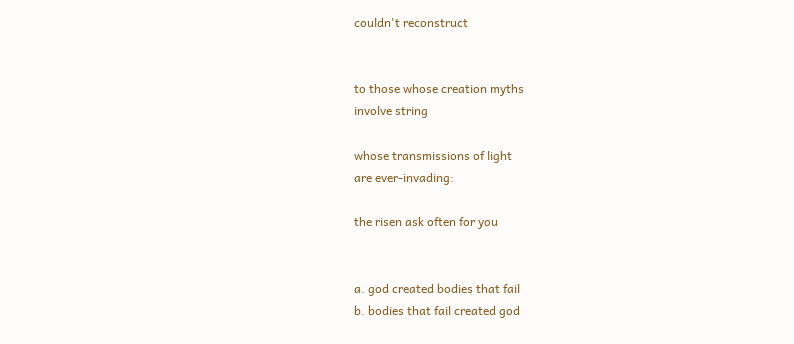couldn't reconstruct


to those whose creation myths
involve string

whose transmissions of light
are ever-invading:

the risen ask often for you


a. god created bodies that fail
b. bodies that fail created god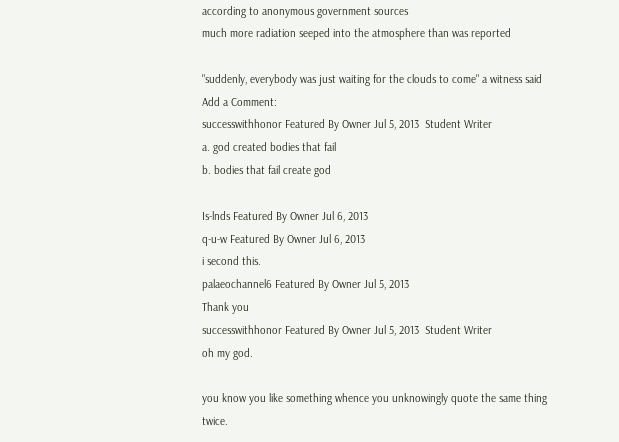according to anonymous government sources
much more radiation seeped into the atmosphere than was reported

"suddenly, everybody was just waiting for the clouds to come" a witness said
Add a Comment:
successwithhonor Featured By Owner Jul 5, 2013  Student Writer
a. god created bodies that fail
b. bodies that fail create god

Is-lnds Featured By Owner Jul 6, 2013
q-u-w Featured By Owner Jul 6, 2013
i second this.
palaeochannel6 Featured By Owner Jul 5, 2013
Thank you
successwithhonor Featured By Owner Jul 5, 2013  Student Writer
oh my god.

you know you like something whence you unknowingly quote the same thing twice.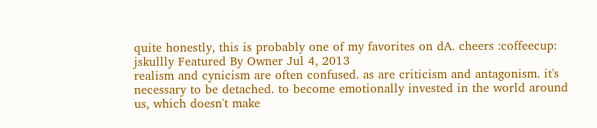quite honestly, this is probably one of my favorites on dA. cheers :coffeecup:
jskullly Featured By Owner Jul 4, 2013
realism and cynicism are often confused. as are criticism and antagonism. it's necessary to be detached. to become emotionally invested in the world around us, which doesn't make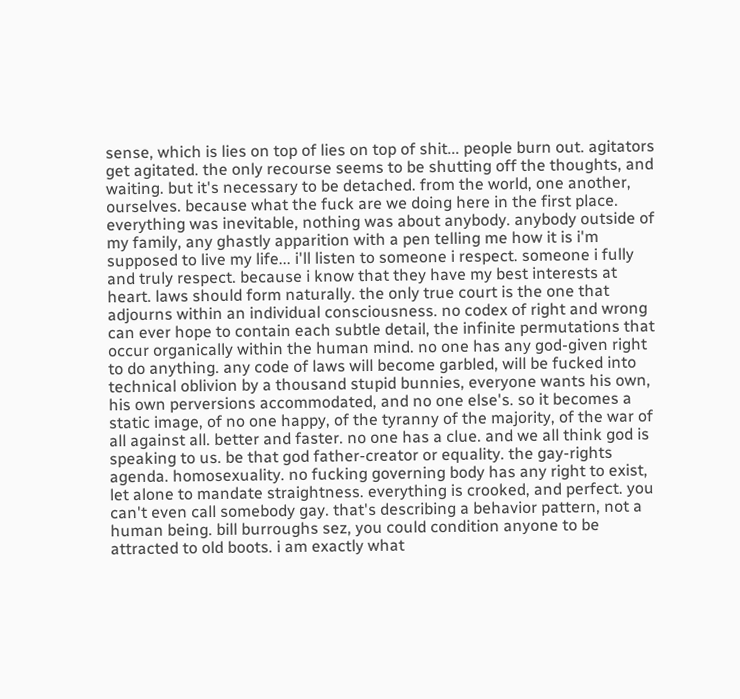sense, which is lies on top of lies on top of shit... people burn out. agitators get agitated. the only recourse seems to be shutting off the thoughts, and waiting. but it's necessary to be detached. from the world, one another, ourselves. because what the fuck are we doing here in the first place. everything was inevitable, nothing was about anybody. anybody outside of my family, any ghastly apparition with a pen telling me how it is i'm supposed to live my life... i'll listen to someone i respect. someone i fully and truly respect. because i know that they have my best interests at heart. laws should form naturally. the only true court is the one that adjourns within an individual consciousness. no codex of right and wrong can ever hope to contain each subtle detail, the infinite permutations that occur organically within the human mind. no one has any god-given right to do anything. any code of laws will become garbled, will be fucked into technical oblivion by a thousand stupid bunnies, everyone wants his own, his own perversions accommodated, and no one else's. so it becomes a static image, of no one happy, of the tyranny of the majority, of the war of all against all. better and faster. no one has a clue. and we all think god is speaking to us. be that god father-creator or equality. the gay-rights agenda. homosexuality. no fucking governing body has any right to exist, let alone to mandate straightness. everything is crooked, and perfect. you can't even call somebody gay. that's describing a behavior pattern, not a human being. bill burroughs sez, you could condition anyone to be attracted to old boots. i am exactly what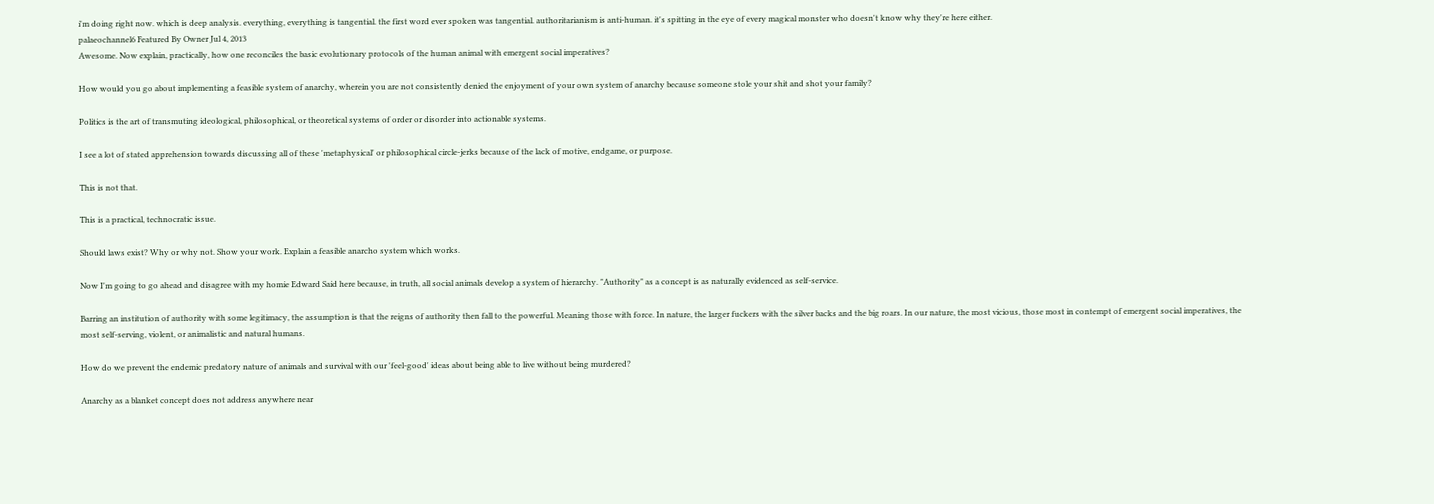i'm doing right now. which is deep analysis. everything, everything is tangential. the first word ever spoken was tangential. authoritarianism is anti-human. it's spitting in the eye of every magical monster who doesn't know why they're here either.
palaeochannel6 Featured By Owner Jul 4, 2013
Awesome. Now explain, practically, how one reconciles the basic evolutionary protocols of the human animal with emergent social imperatives?

How would you go about implementing a feasible system of anarchy, wherein you are not consistently denied the enjoyment of your own system of anarchy because someone stole your shit and shot your family?

Politics is the art of transmuting ideological, philosophical, or theoretical systems of order or disorder into actionable systems.

I see a lot of stated apprehension towards discussing all of these 'metaphysical' or philosophical circle-jerks because of the lack of motive, endgame, or purpose.

This is not that.

This is a practical, technocratic issue.

Should laws exist? Why or why not. Show your work. Explain a feasible anarcho system which works.

Now I'm going to go ahead and disagree with my homie Edward Said here because, in truth, all social animals develop a system of hierarchy. "Authority" as a concept is as naturally evidenced as self-service.

Barring an institution of authority with some legitimacy, the assumption is that the reigns of authority then fall to the powerful. Meaning those with force. In nature, the larger fuckers with the silver backs and the big roars. In our nature, the most vicious, those most in contempt of emergent social imperatives, the most self-serving, violent, or animalistic and natural humans.

How do we prevent the endemic predatory nature of animals and survival with our 'feel-good' ideas about being able to live without being murdered?

Anarchy as a blanket concept does not address anywhere near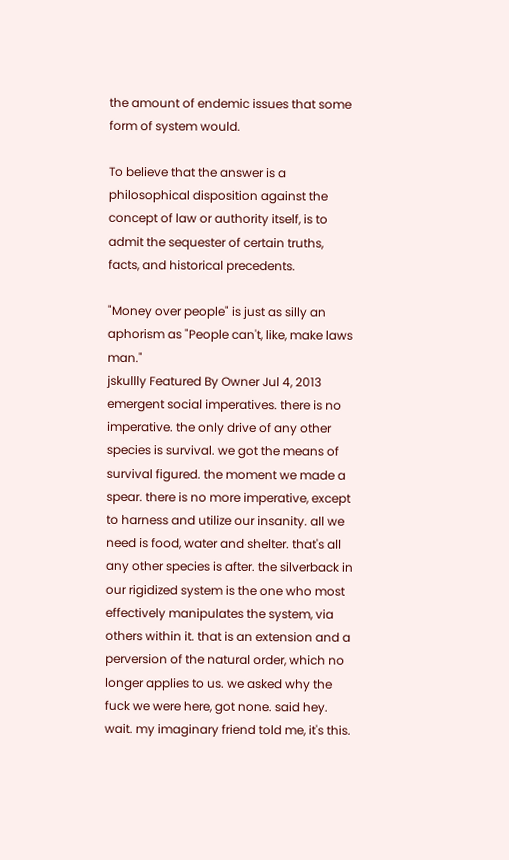the amount of endemic issues that some form of system would.

To believe that the answer is a philosophical disposition against the concept of law or authority itself, is to admit the sequester of certain truths, facts, and historical precedents.

"Money over people" is just as silly an aphorism as "People can't, like, make laws man."
jskullly Featured By Owner Jul 4, 2013
emergent social imperatives. there is no imperative. the only drive of any other species is survival. we got the means of survival figured. the moment we made a spear. there is no more imperative, except to harness and utilize our insanity. all we need is food, water and shelter. that's all any other species is after. the silverback in our rigidized system is the one who most effectively manipulates the system, via others within it. that is an extension and a perversion of the natural order, which no longer applies to us. we asked why the fuck we were here, got none. said hey. wait. my imaginary friend told me, it's this.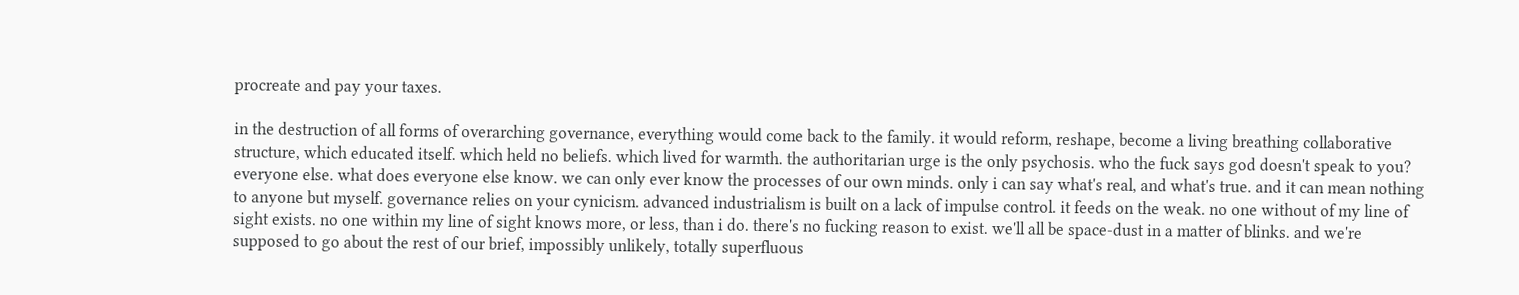procreate and pay your taxes.

in the destruction of all forms of overarching governance, everything would come back to the family. it would reform, reshape, become a living breathing collaborative structure, which educated itself. which held no beliefs. which lived for warmth. the authoritarian urge is the only psychosis. who the fuck says god doesn't speak to you? everyone else. what does everyone else know. we can only ever know the processes of our own minds. only i can say what's real, and what's true. and it can mean nothing to anyone but myself. governance relies on your cynicism. advanced industrialism is built on a lack of impulse control. it feeds on the weak. no one without of my line of sight exists. no one within my line of sight knows more, or less, than i do. there's no fucking reason to exist. we'll all be space-dust in a matter of blinks. and we're supposed to go about the rest of our brief, impossibly unlikely, totally superfluous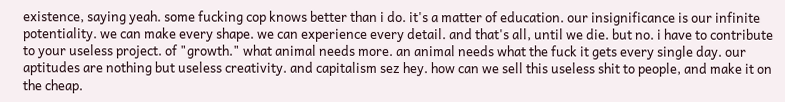existence, saying yeah. some fucking cop knows better than i do. it's a matter of education. our insignificance is our infinite potentiality. we can make every shape. we can experience every detail. and that's all, until we die. but no. i have to contribute to your useless project. of "growth." what animal needs more. an animal needs what the fuck it gets every single day. our aptitudes are nothing but useless creativity. and capitalism sez hey. how can we sell this useless shit to people, and make it on the cheap.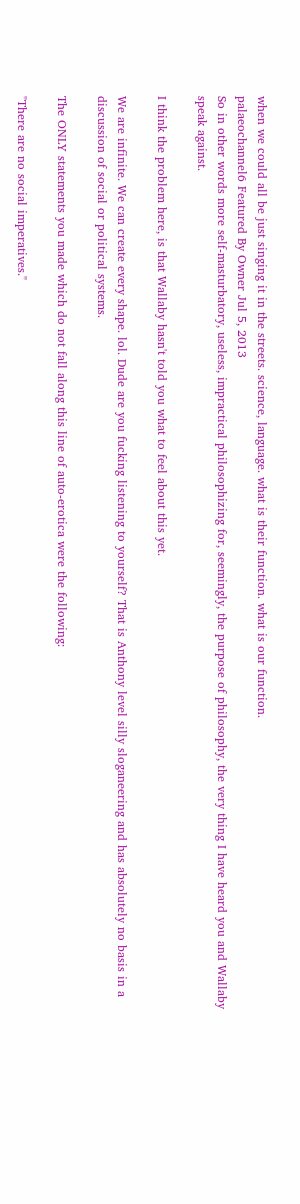when we could all be just singing it in the streets. science, language. what is their function. what is our function.
palaeochannel6 Featured By Owner Jul 5, 2013
So in other words more self-masturbatory, useless, impractical philosophizing for, seemingly, the purpose of philosophy, the very thing I have heard you and Wallaby speak against.

I think the problem here, is that Wallaby hasn't told you what to feel about this yet.

We are infinite. We can create every shape. lol. Dude are you fucking listening to yourself? That is Anthony level silly sloganeering and has absolutely no basis in a discussion of social or political systems.

The ONLY statements you made which do not fall along this line of auto-erotica were the following:

"There are no social imperatives."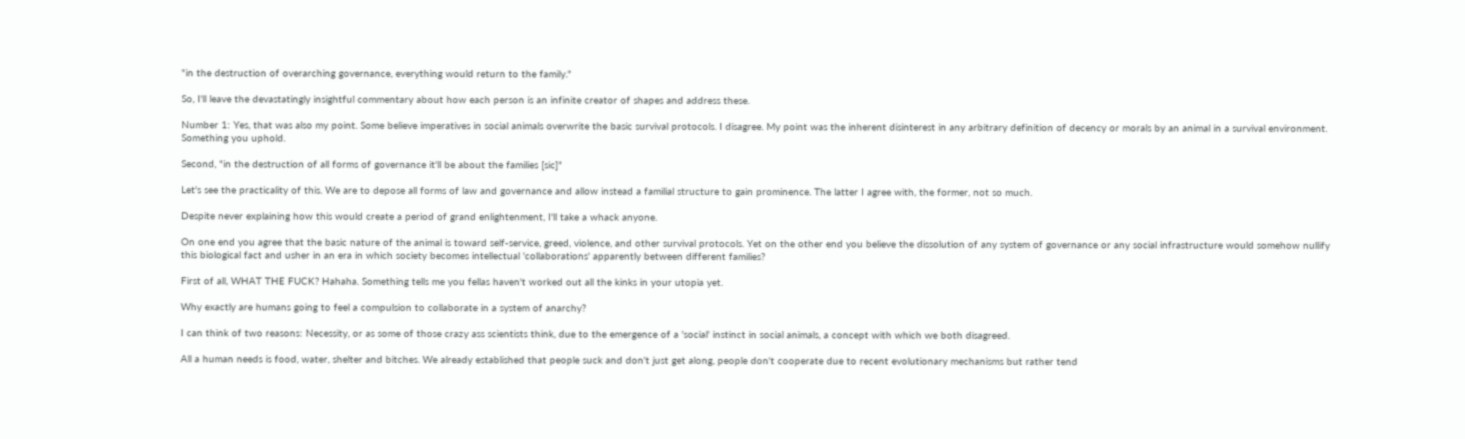"in the destruction of overarching governance, everything would return to the family."

So, I'll leave the devastatingly insightful commentary about how each person is an infinite creator of shapes and address these.

Number 1: Yes, that was also my point. Some believe imperatives in social animals overwrite the basic survival protocols. I disagree. My point was the inherent disinterest in any arbitrary definition of decency or morals by an animal in a survival environment. Something you uphold.

Second, "in the destruction of all forms of governance it'll be about the families [sic]"

Let's see the practicality of this. We are to depose all forms of law and governance and allow instead a familial structure to gain prominence. The latter I agree with, the former, not so much.

Despite never explaining how this would create a period of grand enlightenment, I'll take a whack anyone.

On one end you agree that the basic nature of the animal is toward self-service, greed, violence, and other survival protocols. Yet on the other end you believe the dissolution of any system of governance or any social infrastructure would somehow nullify this biological fact and usher in an era in which society becomes intellectual 'collaborations' apparently between different families?

First of all, WHAT THE FUCK? Hahaha. Something tells me you fellas haven't worked out all the kinks in your utopia yet.

Why exactly are humans going to feel a compulsion to collaborate in a system of anarchy?

I can think of two reasons: Necessity, or as some of those crazy ass scientists think, due to the emergence of a 'social' instinct in social animals, a concept with which we both disagreed.

All a human needs is food, water, shelter and bitches. We already established that people suck and don't just get along, people don't cooperate due to recent evolutionary mechanisms but rather tend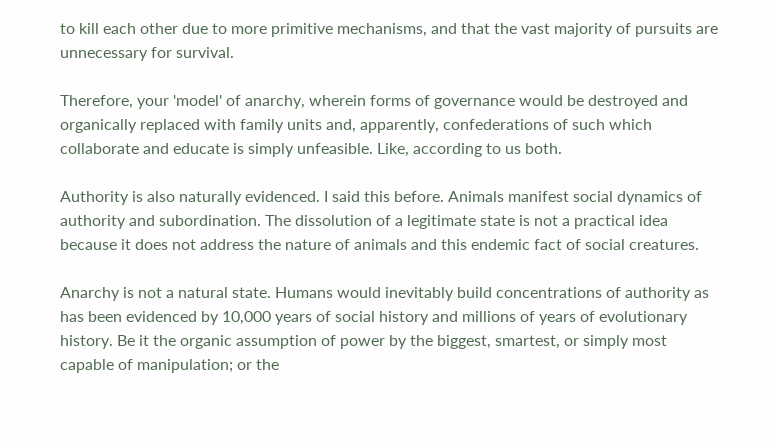to kill each other due to more primitive mechanisms, and that the vast majority of pursuits are unnecessary for survival.

Therefore, your 'model' of anarchy, wherein forms of governance would be destroyed and organically replaced with family units and, apparently, confederations of such which collaborate and educate is simply unfeasible. Like, according to us both.

Authority is also naturally evidenced. I said this before. Animals manifest social dynamics of authority and subordination. The dissolution of a legitimate state is not a practical idea because it does not address the nature of animals and this endemic fact of social creatures.

Anarchy is not a natural state. Humans would inevitably build concentrations of authority as has been evidenced by 10,000 years of social history and millions of years of evolutionary history. Be it the organic assumption of power by the biggest, smartest, or simply most capable of manipulation; or the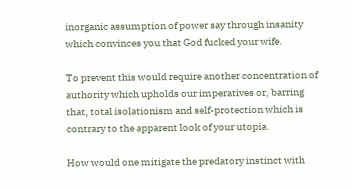inorganic assumption of power say through insanity which convinces you that God fucked your wife.

To prevent this would require another concentration of authority which upholds our imperatives or, barring that, total isolationism and self-protection which is contrary to the apparent look of your utopia.

How would one mitigate the predatory instinct with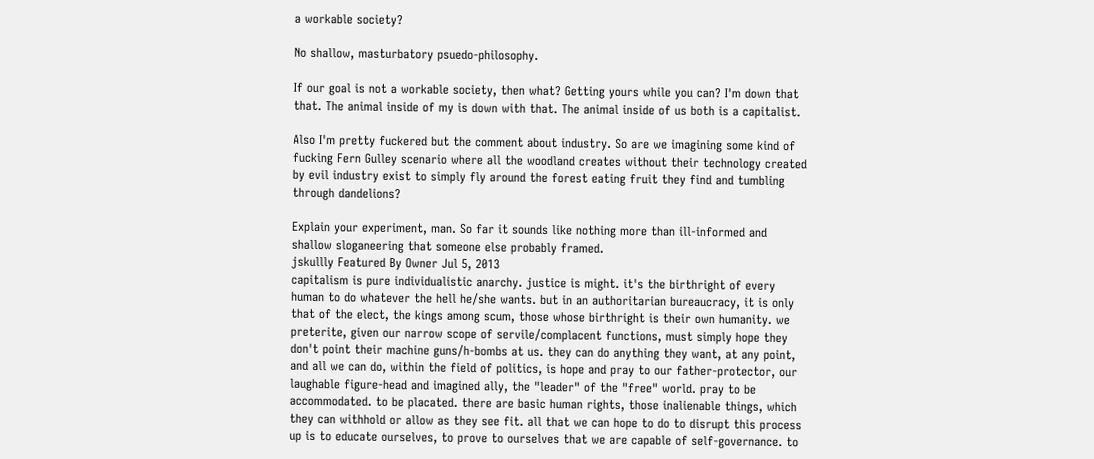a workable society?

No shallow, masturbatory psuedo-philosophy.

If our goal is not a workable society, then what? Getting yours while you can? I'm down that that. The animal inside of my is down with that. The animal inside of us both is a capitalist.

Also I'm pretty fuckered but the comment about industry. So are we imagining some kind of fucking Fern Gulley scenario where all the woodland creates without their technology created by evil industry exist to simply fly around the forest eating fruit they find and tumbling through dandelions?

Explain your experiment, man. So far it sounds like nothing more than ill-informed and shallow sloganeering that someone else probably framed.
jskullly Featured By Owner Jul 5, 2013
capitalism is pure individualistic anarchy. justice is might. it's the birthright of every human to do whatever the hell he/she wants. but in an authoritarian bureaucracy, it is only that of the elect, the kings among scum, those whose birthright is their own humanity. we preterite, given our narrow scope of servile/complacent functions, must simply hope they don't point their machine guns/h-bombs at us. they can do anything they want, at any point, and all we can do, within the field of politics, is hope and pray to our father-protector, our laughable figure-head and imagined ally, the "leader" of the "free" world. pray to be accommodated. to be placated. there are basic human rights, those inalienable things, which they can withhold or allow as they see fit. all that we can hope to do to disrupt this process up is to educate ourselves, to prove to ourselves that we are capable of self-governance. to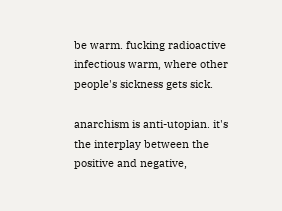be warm. fucking radioactive infectious warm, where other people's sickness gets sick.

anarchism is anti-utopian. it's the interplay between the positive and negative,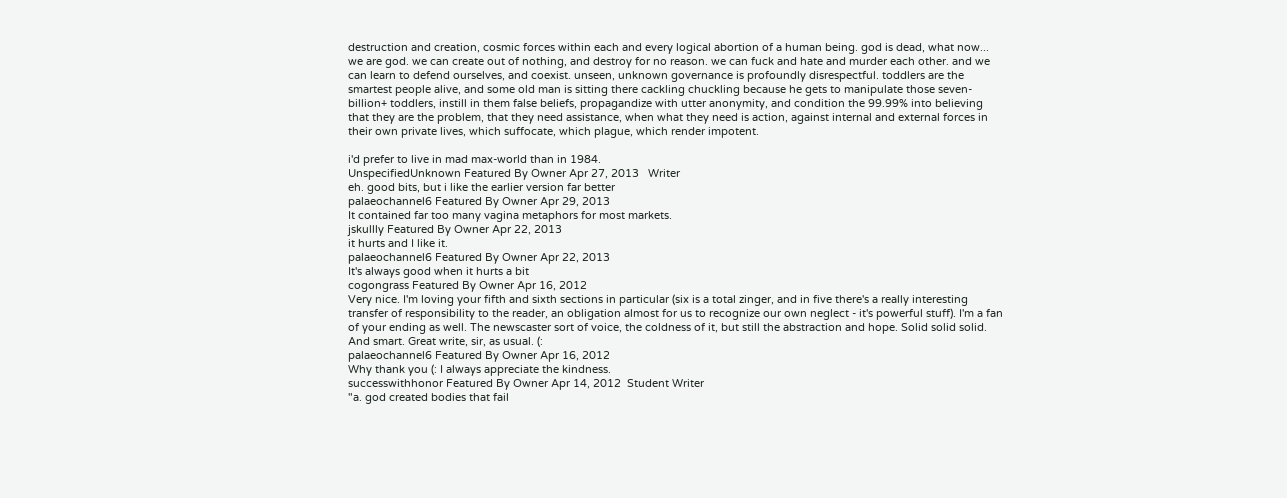destruction and creation, cosmic forces within each and every logical abortion of a human being. god is dead, what now... we are god. we can create out of nothing, and destroy for no reason. we can fuck and hate and murder each other. and we can learn to defend ourselves, and coexist. unseen, unknown governance is profoundly disrespectful. toddlers are the smartest people alive, and some old man is sitting there cackling chuckling because he gets to manipulate those seven-billion+ toddlers, instill in them false beliefs, propagandize with utter anonymity, and condition the 99.99% into believing that they are the problem, that they need assistance, when what they need is action, against internal and external forces in their own private lives, which suffocate, which plague, which render impotent.

i'd prefer to live in mad max-world than in 1984.
UnspecifiedUnknown Featured By Owner Apr 27, 2013   Writer
eh. good bits, but i like the earlier version far better
palaeochannel6 Featured By Owner Apr 29, 2013
It contained far too many vagina metaphors for most markets.
jskullly Featured By Owner Apr 22, 2013
it hurts and I like it.
palaeochannel6 Featured By Owner Apr 22, 2013
It's always good when it hurts a bit
cogongrass Featured By Owner Apr 16, 2012
Very nice. I'm loving your fifth and sixth sections in particular (six is a total zinger, and in five there's a really interesting transfer of responsibility to the reader, an obligation almost for us to recognize our own neglect - it's powerful stuff). I'm a fan of your ending as well. The newscaster sort of voice, the coldness of it, but still the abstraction and hope. Solid solid solid. And smart. Great write, sir, as usual. (:
palaeochannel6 Featured By Owner Apr 16, 2012
Why thank you (: I always appreciate the kindness.
successwithhonor Featured By Owner Apr 14, 2012  Student Writer
"a. god created bodies that fail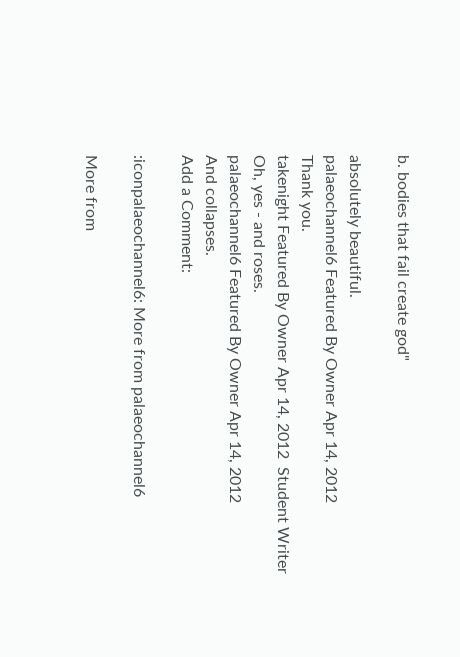b. bodies that fail create god"

absolutely beautiful.
palaeochannel6 Featured By Owner Apr 14, 2012
Thank you.
takenight Featured By Owner Apr 14, 2012  Student Writer
Oh, yes - and roses.
palaeochannel6 Featured By Owner Apr 14, 2012
And collapses.
Add a Comment:

:iconpalaeochannel6: More from palaeochannel6

More from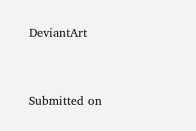DeviantArt


Submitted on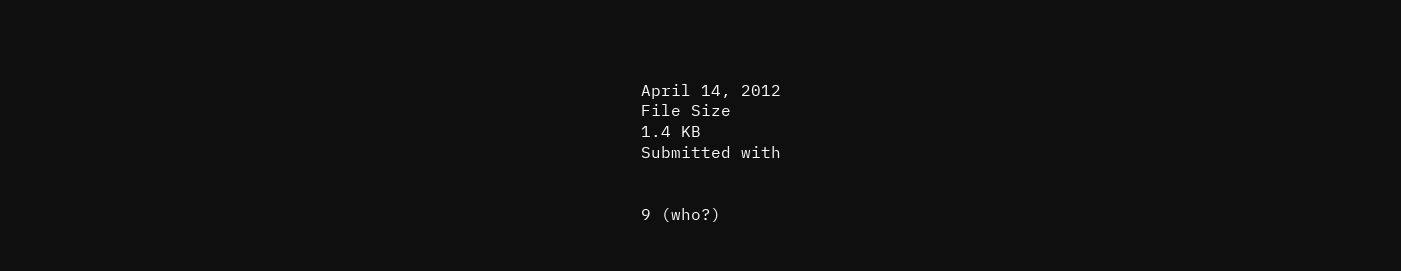April 14, 2012
File Size
1.4 KB
Submitted with


9 (who?)